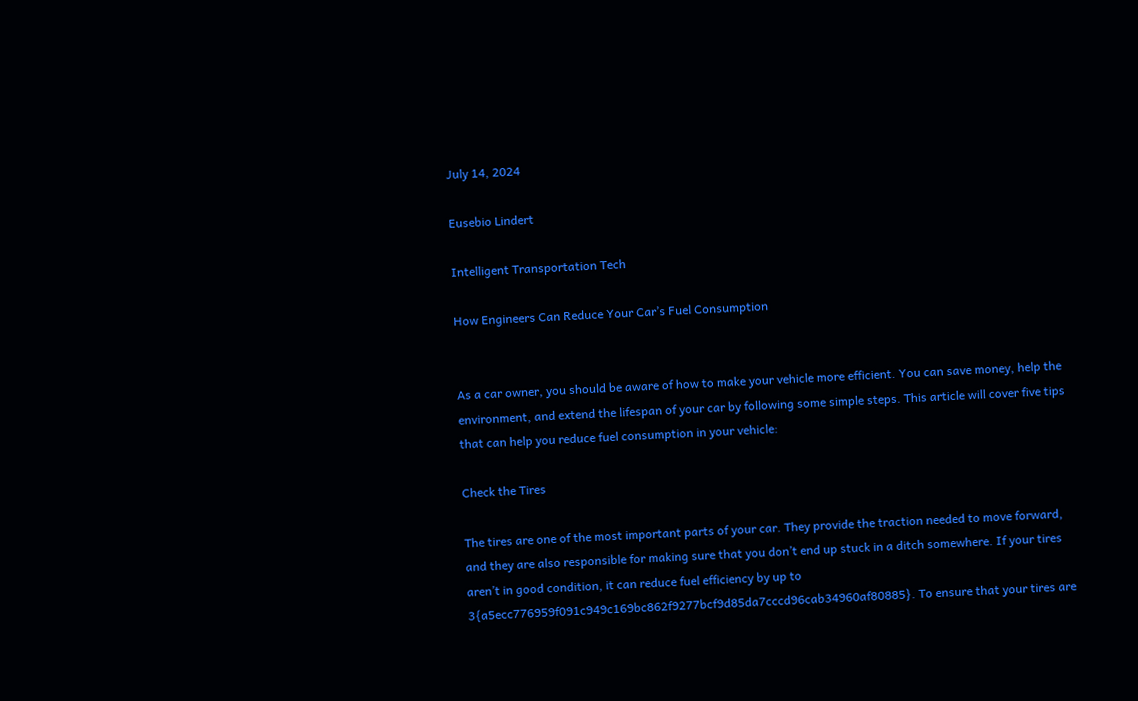July 14, 2024

Eusebio Lindert

Intelligent Transportation Tech

How Engineers Can Reduce Your Car’s Fuel Consumption


As a car owner, you should be aware of how to make your vehicle more efficient. You can save money, help the environment, and extend the lifespan of your car by following some simple steps. This article will cover five tips that can help you reduce fuel consumption in your vehicle:

Check the Tires

The tires are one of the most important parts of your car. They provide the traction needed to move forward, and they are also responsible for making sure that you don’t end up stuck in a ditch somewhere. If your tires aren’t in good condition, it can reduce fuel efficiency by up to 3{a5ecc776959f091c949c169bc862f9277bcf9d85da7cccd96cab34960af80885}. To ensure that your tires are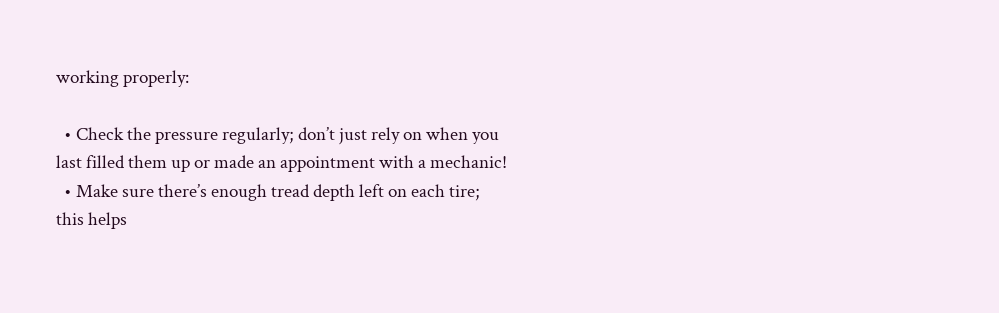working properly:

  • Check the pressure regularly; don’t just rely on when you last filled them up or made an appointment with a mechanic!
  • Make sure there’s enough tread depth left on each tire; this helps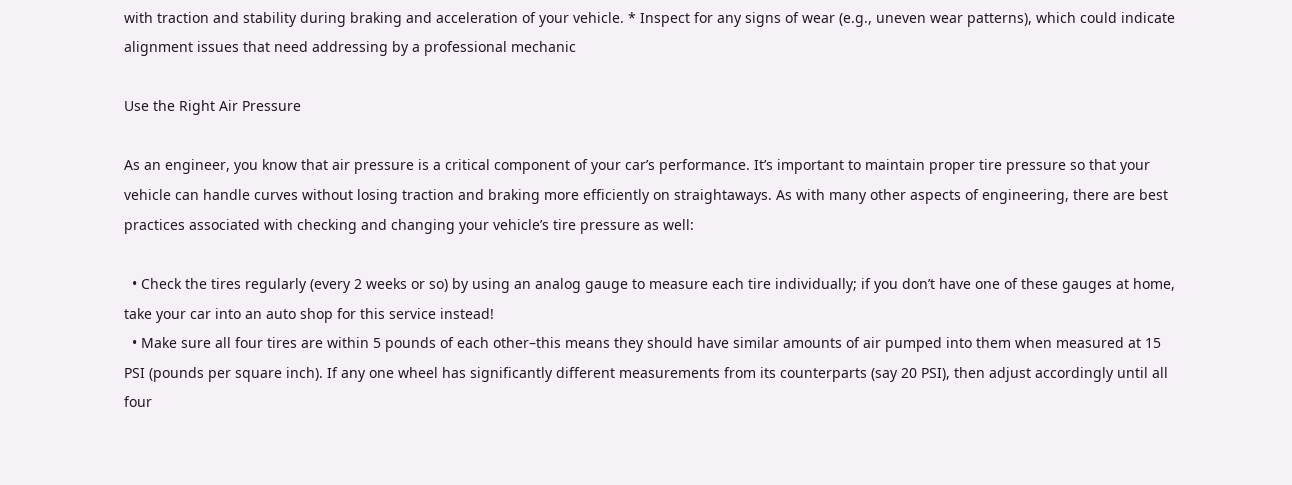with traction and stability during braking and acceleration of your vehicle. * Inspect for any signs of wear (e.g., uneven wear patterns), which could indicate alignment issues that need addressing by a professional mechanic

Use the Right Air Pressure

As an engineer, you know that air pressure is a critical component of your car’s performance. It’s important to maintain proper tire pressure so that your vehicle can handle curves without losing traction and braking more efficiently on straightaways. As with many other aspects of engineering, there are best practices associated with checking and changing your vehicle’s tire pressure as well:

  • Check the tires regularly (every 2 weeks or so) by using an analog gauge to measure each tire individually; if you don’t have one of these gauges at home, take your car into an auto shop for this service instead!
  • Make sure all four tires are within 5 pounds of each other–this means they should have similar amounts of air pumped into them when measured at 15 PSI (pounds per square inch). If any one wheel has significantly different measurements from its counterparts (say 20 PSI), then adjust accordingly until all four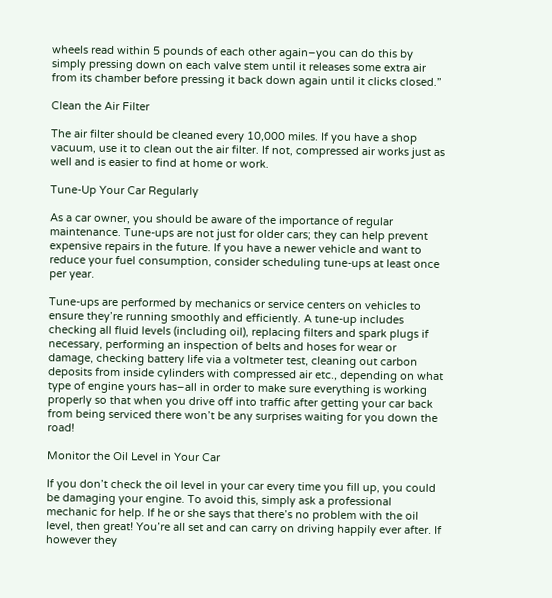wheels read within 5 pounds of each other again–you can do this by simply pressing down on each valve stem until it releases some extra air from its chamber before pressing it back down again until it clicks closed.”

Clean the Air Filter

The air filter should be cleaned every 10,000 miles. If you have a shop vacuum, use it to clean out the air filter. If not, compressed air works just as well and is easier to find at home or work.

Tune-Up Your Car Regularly

As a car owner, you should be aware of the importance of regular maintenance. Tune-ups are not just for older cars; they can help prevent expensive repairs in the future. If you have a newer vehicle and want to reduce your fuel consumption, consider scheduling tune-ups at least once per year.

Tune-ups are performed by mechanics or service centers on vehicles to ensure they’re running smoothly and efficiently. A tune-up includes checking all fluid levels (including oil), replacing filters and spark plugs if necessary, performing an inspection of belts and hoses for wear or damage, checking battery life via a voltmeter test, cleaning out carbon deposits from inside cylinders with compressed air etc., depending on what type of engine yours has–all in order to make sure everything is working properly so that when you drive off into traffic after getting your car back from being serviced there won’t be any surprises waiting for you down the road!

Monitor the Oil Level in Your Car

If you don’t check the oil level in your car every time you fill up, you could be damaging your engine. To avoid this, simply ask a professional mechanic for help. If he or she says that there’s no problem with the oil level, then great! You’re all set and can carry on driving happily ever after. If however they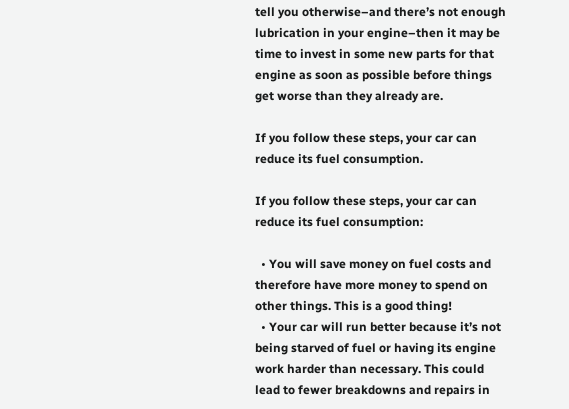tell you otherwise–and there’s not enough lubrication in your engine–then it may be time to invest in some new parts for that engine as soon as possible before things get worse than they already are.

If you follow these steps, your car can reduce its fuel consumption.

If you follow these steps, your car can reduce its fuel consumption:

  • You will save money on fuel costs and therefore have more money to spend on other things. This is a good thing!
  • Your car will run better because it’s not being starved of fuel or having its engine work harder than necessary. This could lead to fewer breakdowns and repairs in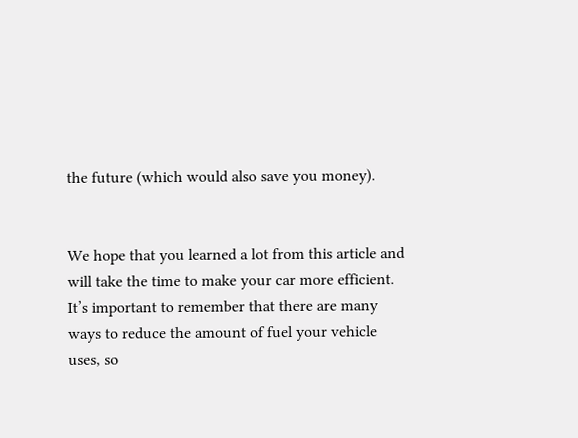the future (which would also save you money).


We hope that you learned a lot from this article and will take the time to make your car more efficient. It’s important to remember that there are many ways to reduce the amount of fuel your vehicle uses, so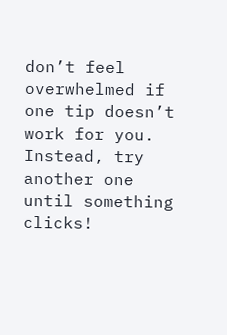don’t feel overwhelmed if one tip doesn’t work for you. Instead, try another one until something clicks!